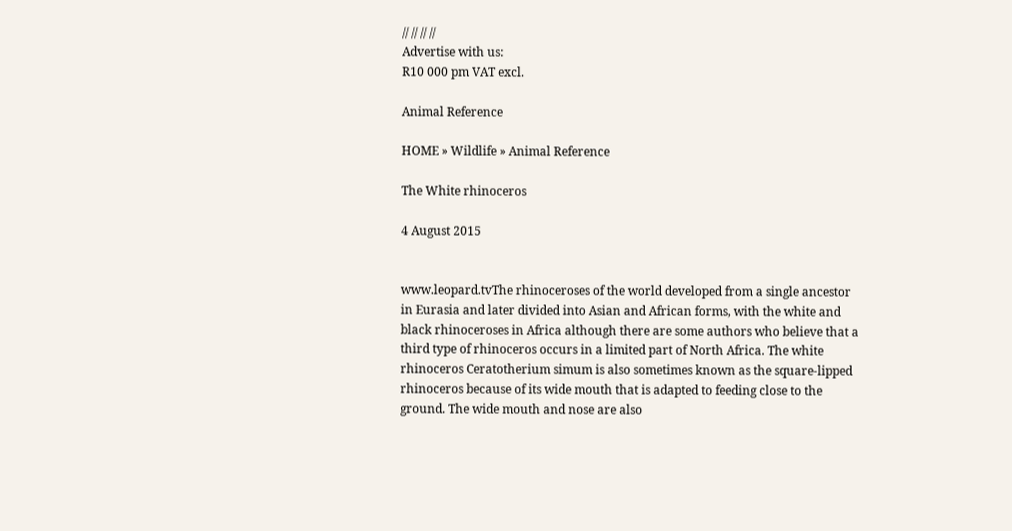// // // //
Advertise with us:
R10 000 pm VAT excl.

Animal Reference

HOME » Wildlife » Animal Reference

The White rhinoceros

4 August 2015


www.leopard.tvThe rhinoceroses of the world developed from a single ancestor in Eurasia and later divided into Asian and African forms, with the white and black rhinoceroses in Africa although there are some authors who believe that a third type of rhinoceros occurs in a limited part of North Africa. The white rhinoceros Ceratotherium simum is also sometimes known as the square-lipped rhinoceros because of its wide mouth that is adapted to feeding close to the ground. The wide mouth and nose are also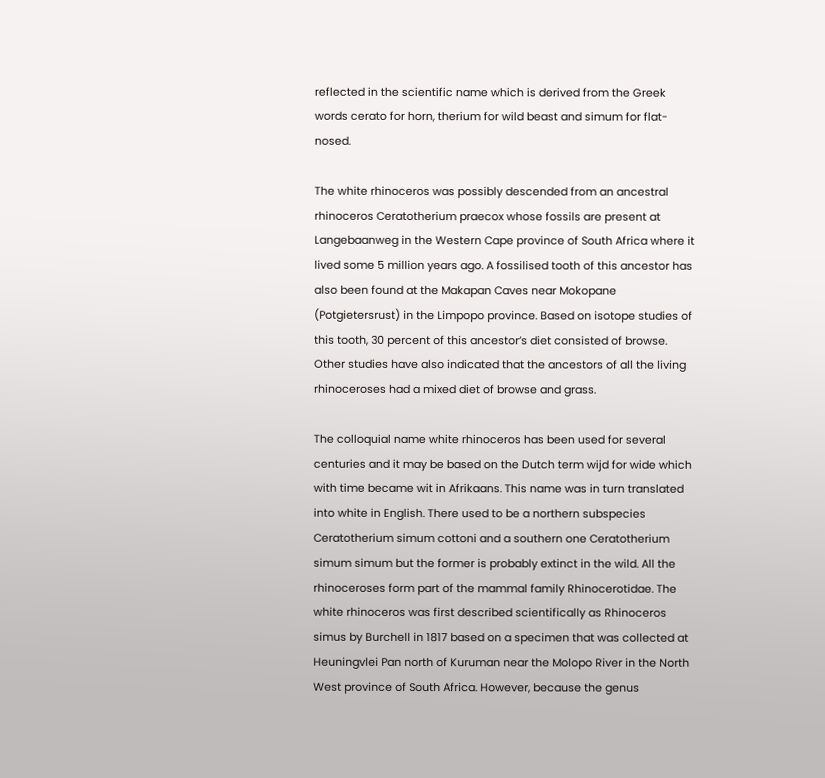reflected in the scientific name which is derived from the Greek words cerato for horn, therium for wild beast and simum for flat-nosed.

The white rhinoceros was possibly descended from an ancestral rhinoceros Ceratotherium praecox whose fossils are present at Langebaanweg in the Western Cape province of South Africa where it lived some 5 million years ago. A fossilised tooth of this ancestor has also been found at the Makapan Caves near Mokopane (Potgietersrust) in the Limpopo province. Based on isotope studies of this tooth, 30 percent of this ancestor’s diet consisted of browse. Other studies have also indicated that the ancestors of all the living rhinoceroses had a mixed diet of browse and grass.

The colloquial name white rhinoceros has been used for several centuries and it may be based on the Dutch term wijd for wide which with time became wit in Afrikaans. This name was in turn translated into white in English. There used to be a northern subspecies Ceratotherium simum cottoni and a southern one Ceratotherium simum simum but the former is probably extinct in the wild. All the rhinoceroses form part of the mammal family Rhinocerotidae. The white rhinoceros was first described scientifically as Rhinoceros simus by Burchell in 1817 based on a specimen that was collected at Heuningvlei Pan north of Kuruman near the Molopo River in the North West province of South Africa. However, because the genus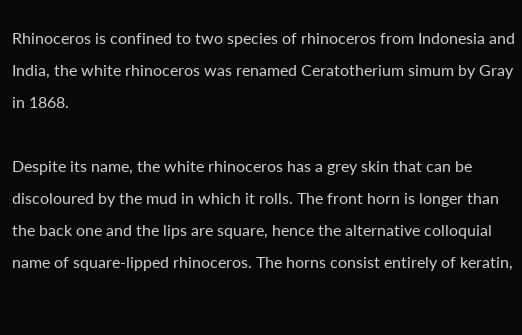Rhinoceros is confined to two species of rhinoceros from Indonesia and India, the white rhinoceros was renamed Ceratotherium simum by Gray in 1868.

Despite its name, the white rhinoceros has a grey skin that can be discoloured by the mud in which it rolls. The front horn is longer than the back one and the lips are square, hence the alternative colloquial name of square-lipped rhinoceros. The horns consist entirely of keratin,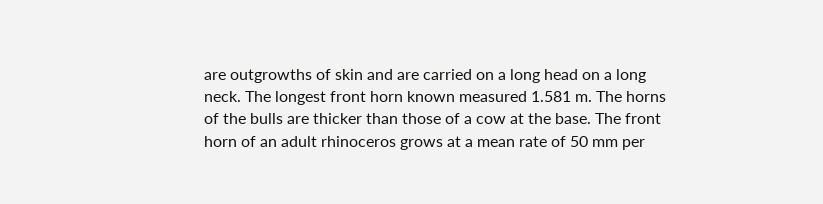are outgrowths of skin and are carried on a long head on a long neck. The longest front horn known measured 1.581 m. The horns of the bulls are thicker than those of a cow at the base. The front horn of an adult rhinoceros grows at a mean rate of 50 mm per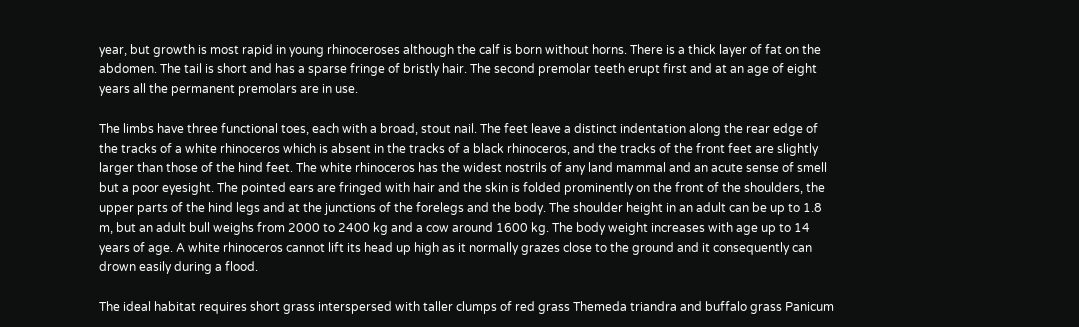year, but growth is most rapid in young rhinoceroses although the calf is born without horns. There is a thick layer of fat on the abdomen. The tail is short and has a sparse fringe of bristly hair. The second premolar teeth erupt first and at an age of eight years all the permanent premolars are in use.

The limbs have three functional toes, each with a broad, stout nail. The feet leave a distinct indentation along the rear edge of the tracks of a white rhinoceros which is absent in the tracks of a black rhinoceros, and the tracks of the front feet are slightly larger than those of the hind feet. The white rhinoceros has the widest nostrils of any land mammal and an acute sense of smell but a poor eyesight. The pointed ears are fringed with hair and the skin is folded prominently on the front of the shoulders, the upper parts of the hind legs and at the junctions of the forelegs and the body. The shoulder height in an adult can be up to 1.8 m, but an adult bull weighs from 2000 to 2400 kg and a cow around 1600 kg. The body weight increases with age up to 14 years of age. A white rhinoceros cannot lift its head up high as it normally grazes close to the ground and it consequently can drown easily during a flood.

The ideal habitat requires short grass interspersed with taller clumps of red grass Themeda triandra and buffalo grass Panicum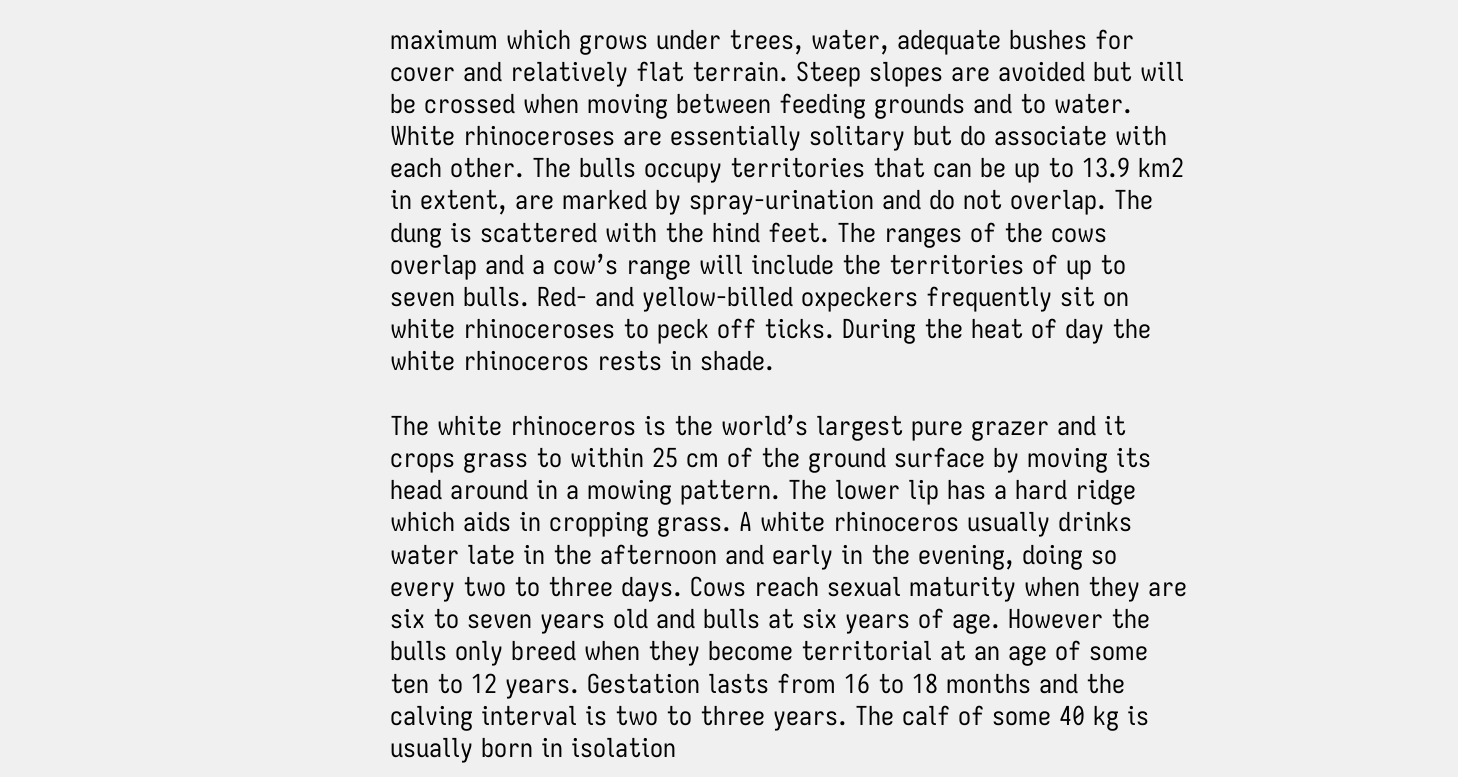maximum which grows under trees, water, adequate bushes for cover and relatively flat terrain. Steep slopes are avoided but will be crossed when moving between feeding grounds and to water. White rhinoceroses are essentially solitary but do associate with each other. The bulls occupy territories that can be up to 13.9 km2 in extent, are marked by spray-urination and do not overlap. The dung is scattered with the hind feet. The ranges of the cows overlap and a cow’s range will include the territories of up to seven bulls. Red- and yellow-billed oxpeckers frequently sit on white rhinoceroses to peck off ticks. During the heat of day the white rhinoceros rests in shade.

The white rhinoceros is the world’s largest pure grazer and it crops grass to within 25 cm of the ground surface by moving its head around in a mowing pattern. The lower lip has a hard ridge which aids in cropping grass. A white rhinoceros usually drinks water late in the afternoon and early in the evening, doing so every two to three days. Cows reach sexual maturity when they are six to seven years old and bulls at six years of age. However the bulls only breed when they become territorial at an age of some ten to 12 years. Gestation lasts from 16 to 18 months and the calving interval is two to three years. The calf of some 40 kg is usually born in isolation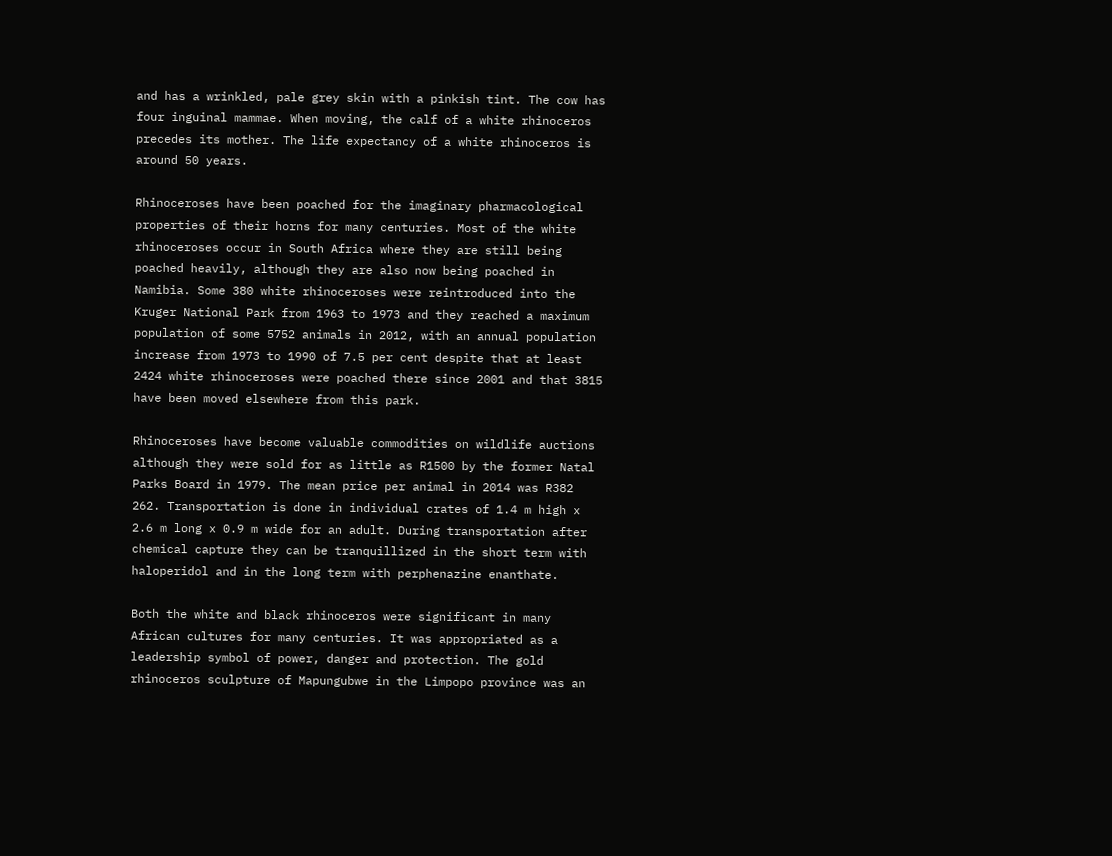and has a wrinkled, pale grey skin with a pinkish tint. The cow has four inguinal mammae. When moving, the calf of a white rhinoceros precedes its mother. The life expectancy of a white rhinoceros is around 50 years.

Rhinoceroses have been poached for the imaginary pharmacological properties of their horns for many centuries. Most of the white rhinoceroses occur in South Africa where they are still being poached heavily, although they are also now being poached in Namibia. Some 380 white rhinoceroses were reintroduced into the Kruger National Park from 1963 to 1973 and they reached a maximum population of some 5752 animals in 2012, with an annual population increase from 1973 to 1990 of 7.5 per cent despite that at least 2424 white rhinoceroses were poached there since 2001 and that 3815 have been moved elsewhere from this park.

Rhinoceroses have become valuable commodities on wildlife auctions although they were sold for as little as R1500 by the former Natal Parks Board in 1979. The mean price per animal in 2014 was R382 262. Transportation is done in individual crates of 1.4 m high x 2.6 m long x 0.9 m wide for an adult. During transportation after chemical capture they can be tranquillized in the short term with haloperidol and in the long term with perphenazine enanthate.

Both the white and black rhinoceros were significant in many African cultures for many centuries. It was appropriated as a leadership symbol of power, danger and protection. The gold rhinoceros sculpture of Mapungubwe in the Limpopo province was an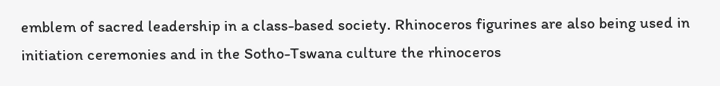emblem of sacred leadership in a class-based society. Rhinoceros figurines are also being used in initiation ceremonies and in the Sotho-Tswana culture the rhinoceros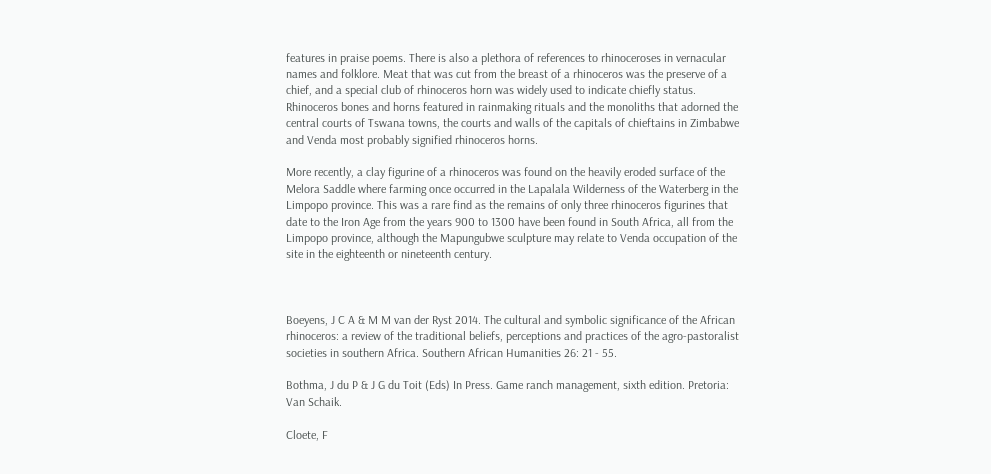features in praise poems. There is also a plethora of references to rhinoceroses in vernacular names and folklore. Meat that was cut from the breast of a rhinoceros was the preserve of a chief, and a special club of rhinoceros horn was widely used to indicate chiefly status. Rhinoceros bones and horns featured in rainmaking rituals and the monoliths that adorned the central courts of Tswana towns, the courts and walls of the capitals of chieftains in Zimbabwe and Venda most probably signified rhinoceros horns.

More recently, a clay figurine of a rhinoceros was found on the heavily eroded surface of the Melora Saddle where farming once occurred in the Lapalala Wilderness of the Waterberg in the Limpopo province. This was a rare find as the remains of only three rhinoceros figurines that date to the Iron Age from the years 900 to 1300 have been found in South Africa, all from the Limpopo province, although the Mapungubwe sculpture may relate to Venda occupation of the site in the eighteenth or nineteenth century.



Boeyens, J C A & M M van der Ryst 2014. The cultural and symbolic significance of the African rhinoceros: a review of the traditional beliefs, perceptions and practices of the agro-pastoralist societies in southern Africa. Southern African Humanities 26: 21 - 55.

Bothma, J du P & J G du Toit (Eds) In Press. Game ranch management, sixth edition. Pretoria: Van Schaik.

Cloete, F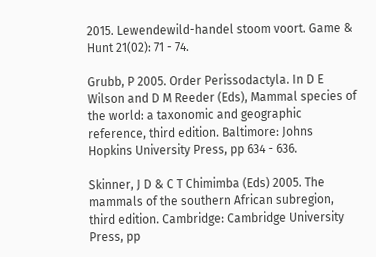2015. Lewendewild-handel stoom voort. Game & Hunt 21(02): 71 - 74.

Grubb, P 2005. Order Perissodactyla. In D E Wilson and D M Reeder (Eds), Mammal species of the world: a taxonomic and geographic reference, third edition. Baltimore: Johns Hopkins University Press, pp 634 - 636.

Skinner, J D & C T Chimimba (Eds) 2005. The mammals of the southern African subregion, third edition. Cambridge: Cambridge University Press, pp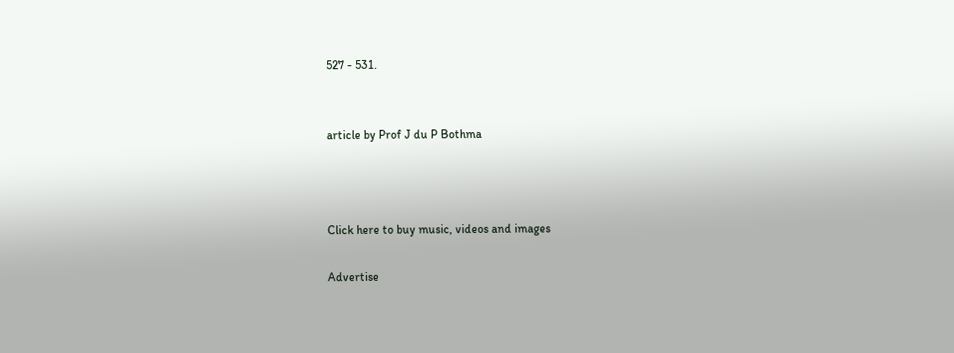527 - 531.


article by Prof J du P Bothma



Click here to buy music, videos and images

Advertise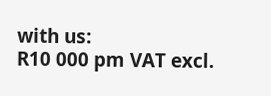with us:
R10 000 pm VAT excl.